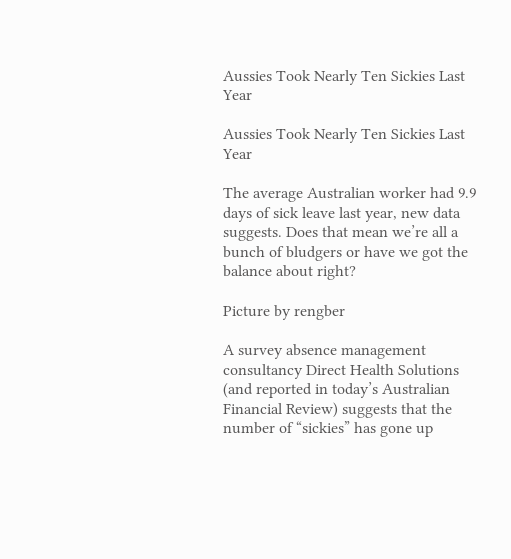Aussies Took Nearly Ten Sickies Last Year

Aussies Took Nearly Ten Sickies Last Year

The average Australian worker had 9.9 days of sick leave last year, new data suggests. Does that mean we’re all a bunch of bludgers or have we got the balance about right?

Picture by rengber

A survey absence management consultancy Direct Health Solutions (and reported in today’s Australian Financial Review) suggests that the number of “sickies” has gone up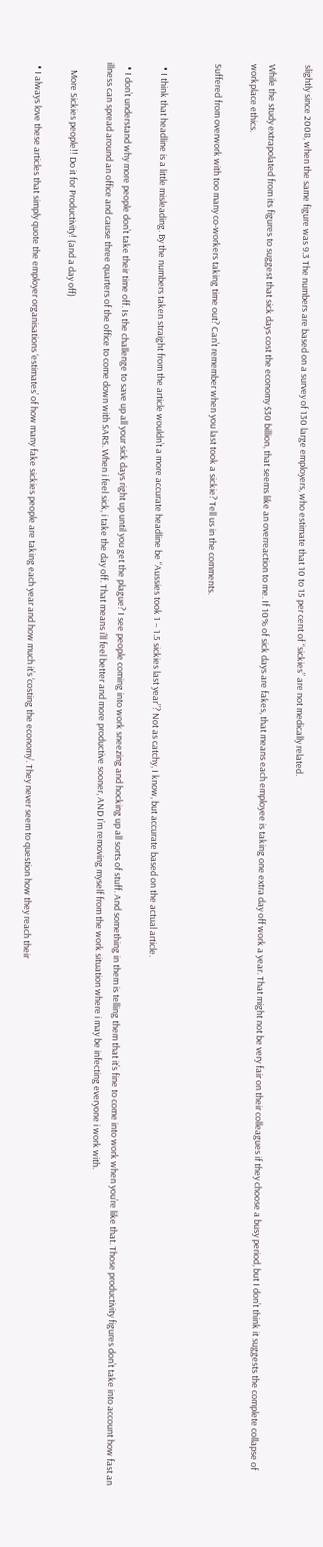slightly since 2008, when the same figure was 9.3 The numbers are based on a survey of 130 large employers, who estimate that 10 to 15 per cent of “sickies” are not medically related.

While the study extrapolated from its figures to suggest that sick days cost the economy $30 billion, that seems like an overreaction to me. If 10% of sick days are fakes, that means each employee is taking one extra day off work a year. That might not be very fair on their colleagues if they choose a busy period, but I don’t think it suggests the complete collapse of workplace ethics.

Suffered from overwork with too many co-workers taking time out? Can’t remember when you last took a sickie? Tell us in the comments.


  • I think that headline is a little misleading. By the numbers taken straight from the article wouldn’t a more accurate headline be “Aussies took 1 – 1.5 sickies last year”? Not as catchy, I know, but accurate based on the actual article.

  • I don’t understand why more people don’t take their time off. Is the challenge to save up all your sick days right up until you get the plague? I see people coming into work sneezing and hocking up all sorts of stuff. And something in them is telling them that it’s fine to come into work when you’re like that. Those productivity figures don’t take into account how fast an illness can spread around an office and cause three quarters of the office to come down with SARS. When i feel sick, i take the day off. That means i’ll feel better and more productive sooner, AND I’m removing myself from the work situation where i may be infecting everyone i work with.

    More Sickies people!! Do it for Productivity! (and a day off)

  • I always love these articles that simply quote the employer organisations ‘estimates’ of how many fake sickies people are taking each year and how much it’s ‘costing the economy’. They never seem to question how they reach their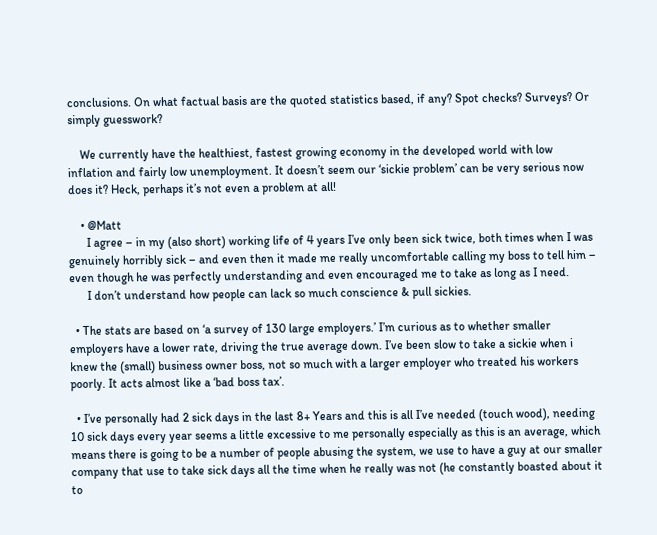conclusions. On what factual basis are the quoted statistics based, if any? Spot checks? Surveys? Or simply guesswork?

    We currently have the healthiest, fastest growing economy in the developed world with low inflation and fairly low unemployment. It doesn’t seem our ‘sickie problem’ can be very serious now does it? Heck, perhaps it’s not even a problem at all!

    • @Matt
      I agree – in my (also short) working life of 4 years I’ve only been sick twice, both times when I was genuinely horribly sick – and even then it made me really uncomfortable calling my boss to tell him – even though he was perfectly understanding and even encouraged me to take as long as I need.
      I don’t understand how people can lack so much conscience & pull sickies.

  • The stats are based on ‘a survey of 130 large employers.’ I’m curious as to whether smaller employers have a lower rate, driving the true average down. I’ve been slow to take a sickie when i knew the (small) business owner boss, not so much with a larger employer who treated his workers poorly. It acts almost like a ‘bad boss tax’.

  • I’ve personally had 2 sick days in the last 8+ Years and this is all I’ve needed (touch wood), needing 10 sick days every year seems a little excessive to me personally especially as this is an average, which means there is going to be a number of people abusing the system, we use to have a guy at our smaller company that use to take sick days all the time when he really was not (he constantly boasted about it to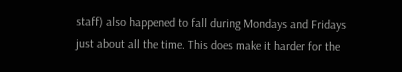staff) also happened to fall during Mondays and Fridays just about all the time. This does make it harder for the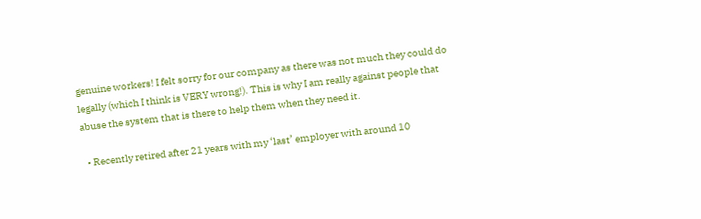genuine workers! I felt sorry for our company as there was not much they could do legally (which I think is VERY wrong!). This is why I am really against people that abuse the system that is there to help them when they need it.

  • Recently retired after 21 years with my ‘last’ employer with around 10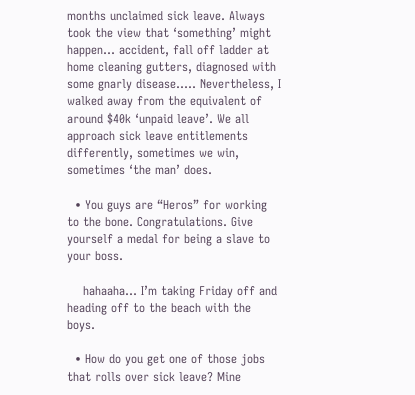months unclaimed sick leave. Always took the view that ‘something’ might happen… accident, fall off ladder at home cleaning gutters, diagnosed with some gnarly disease….. Nevertheless, I walked away from the equivalent of around $40k ‘unpaid leave’. We all approach sick leave entitlements differently, sometimes we win, sometimes ‘the man’ does.

  • You guys are “Heros” for working to the bone. Congratulations. Give yourself a medal for being a slave to your boss.

    hahaaha… I’m taking Friday off and heading off to the beach with the boys.

  • How do you get one of those jobs that rolls over sick leave? Mine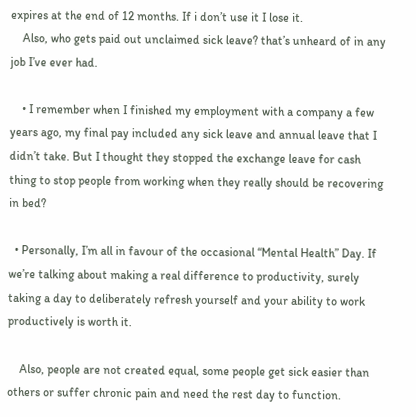expires at the end of 12 months. If i don’t use it I lose it.
    Also, who gets paid out unclaimed sick leave? that’s unheard of in any job I’ve ever had.

    • I remember when I finished my employment with a company a few years ago, my final pay included any sick leave and annual leave that I didn’t take. But I thought they stopped the exchange leave for cash thing to stop people from working when they really should be recovering in bed?

  • Personally, I’m all in favour of the occasional “Mental Health” Day. If we’re talking about making a real difference to productivity, surely taking a day to deliberately refresh yourself and your ability to work productively is worth it.

    Also, people are not created equal, some people get sick easier than others or suffer chronic pain and need the rest day to function.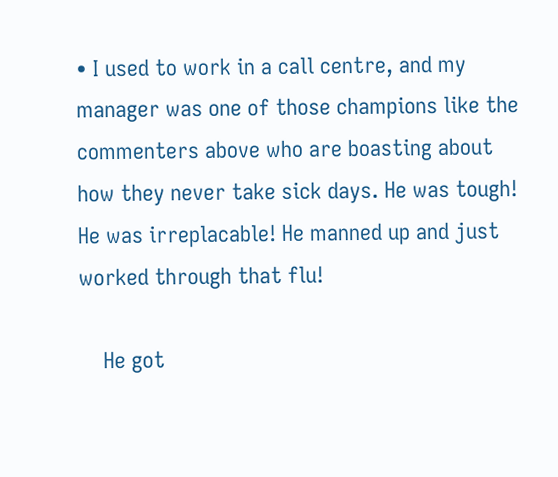• I used to work in a call centre, and my manager was one of those champions like the commenters above who are boasting about how they never take sick days. He was tough! He was irreplacable! He manned up and just worked through that flu!

    He got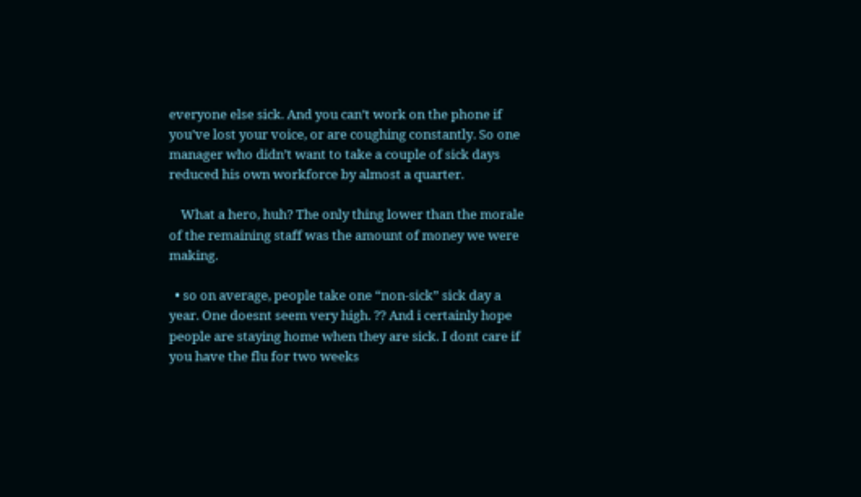everyone else sick. And you can’t work on the phone if you’ve lost your voice, or are coughing constantly. So one manager who didn’t want to take a couple of sick days reduced his own workforce by almost a quarter.

    What a hero, huh? The only thing lower than the morale of the remaining staff was the amount of money we were making.

  • so on average, people take one “non-sick” sick day a year. One doesnt seem very high. ?? And i certainly hope people are staying home when they are sick. I dont care if you have the flu for two weeks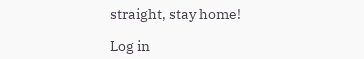straight, stay home!

Log in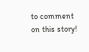to comment on this story!